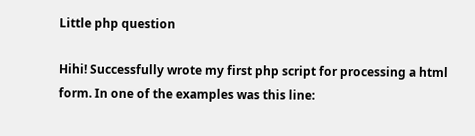Little php question

Hihi! Successfully wrote my first php script for processing a html form. In one of the examples was this line: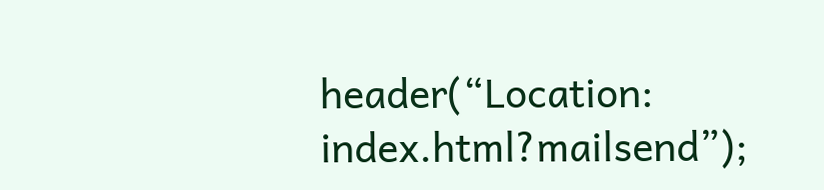header(“Location: index.html?mailsend”);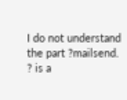I do not understand the part ?mailsend.
? is a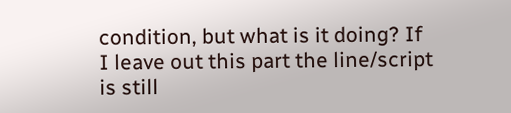condition, but what is it doing? If I leave out this part the line/script is still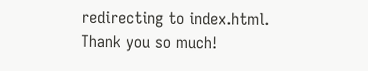redirecting to index.html.
Thank you so much!